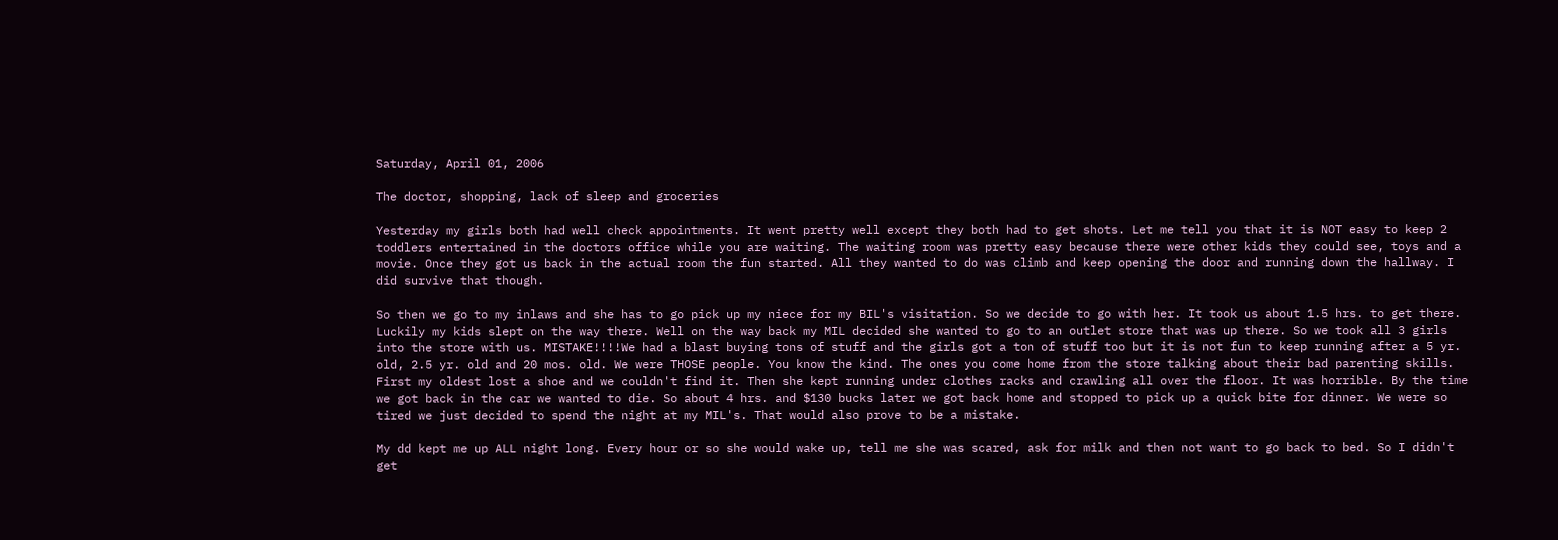Saturday, April 01, 2006

The doctor, shopping, lack of sleep and groceries

Yesterday my girls both had well check appointments. It went pretty well except they both had to get shots. Let me tell you that it is NOT easy to keep 2 toddlers entertained in the doctors office while you are waiting. The waiting room was pretty easy because there were other kids they could see, toys and a movie. Once they got us back in the actual room the fun started. All they wanted to do was climb and keep opening the door and running down the hallway. I did survive that though.

So then we go to my inlaws and she has to go pick up my niece for my BIL's visitation. So we decide to go with her. It took us about 1.5 hrs. to get there. Luckily my kids slept on the way there. Well on the way back my MIL decided she wanted to go to an outlet store that was up there. So we took all 3 girls into the store with us. MISTAKE!!!!We had a blast buying tons of stuff and the girls got a ton of stuff too but it is not fun to keep running after a 5 yr. old, 2.5 yr. old and 20 mos. old. We were THOSE people. You know the kind. The ones you come home from the store talking about their bad parenting skills. First my oldest lost a shoe and we couldn't find it. Then she kept running under clothes racks and crawling all over the floor. It was horrible. By the time we got back in the car we wanted to die. So about 4 hrs. and $130 bucks later we got back home and stopped to pick up a quick bite for dinner. We were so tired we just decided to spend the night at my MIL's. That would also prove to be a mistake.

My dd kept me up ALL night long. Every hour or so she would wake up, tell me she was scared, ask for milk and then not want to go back to bed. So I didn't get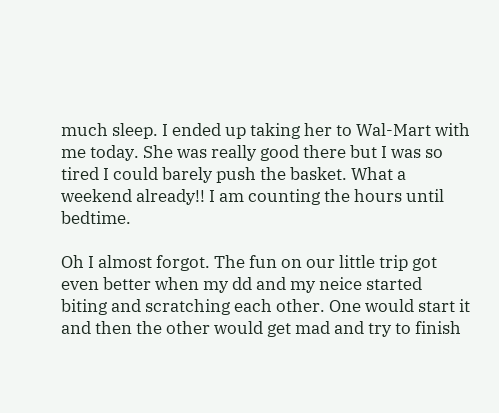much sleep. I ended up taking her to Wal-Mart with me today. She was really good there but I was so tired I could barely push the basket. What a weekend already!! I am counting the hours until bedtime.

Oh I almost forgot. The fun on our little trip got even better when my dd and my neice started biting and scratching each other. One would start it and then the other would get mad and try to finish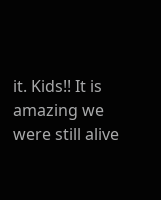it. Kids!! It is amazing we were still alive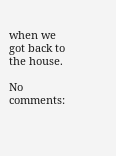when we got back to the house.

No comments: